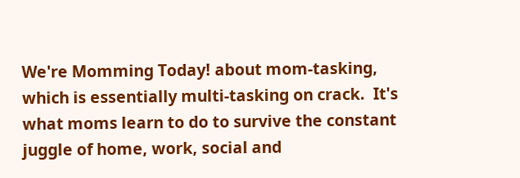We're Momming Today! about mom-tasking, which is essentially multi-tasking on crack.  It's what moms learn to do to survive the constant juggle of home, work, social and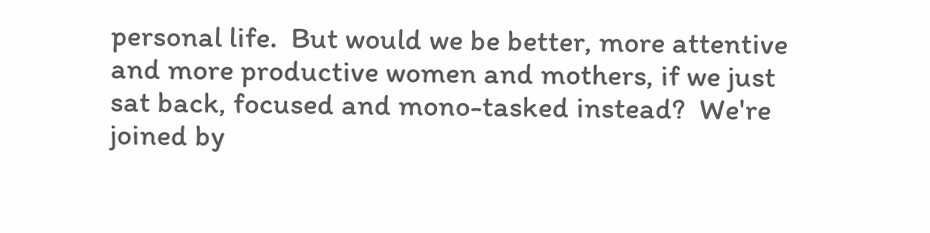personal life.  But would we be better, more attentive and more productive women and mothers, if we just sat back, focused and mono-tasked instead?  We're joined by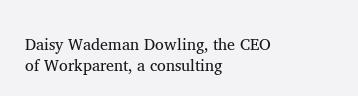Daisy Wademan Dowling, the CEO of Workparent, a consulting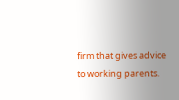firm that gives advice to working parents.